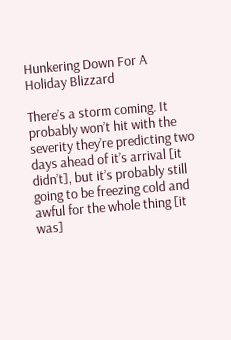Hunkering Down For A Holiday Blizzard

There’s a storm coming. It probably won’t hit with the severity they’re predicting two days ahead of it’s arrival [it didn’t], but it’s probably still going to be freezing cold and awful for the whole thing [it was]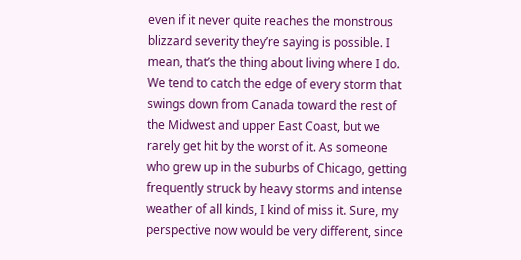even if it never quite reaches the monstrous blizzard severity they’re saying is possible. I mean, that’s the thing about living where I do. We tend to catch the edge of every storm that swings down from Canada toward the rest of the Midwest and upper East Coast, but we rarely get hit by the worst of it. As someone who grew up in the suburbs of Chicago, getting frequently struck by heavy storms and intense weather of all kinds, I kind of miss it. Sure, my perspective now would be very different, since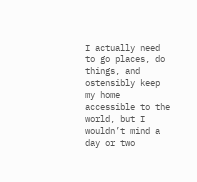I actually need to go places, do things, and ostensibly keep my home accessible to the world, but I wouldn’t mind a day or two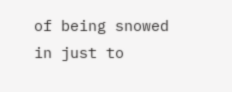of being snowed in just to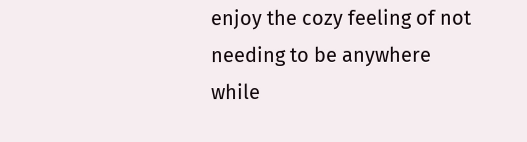enjoy the cozy feeling of not needing to be anywhere while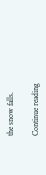the snow falls.

Continue reading